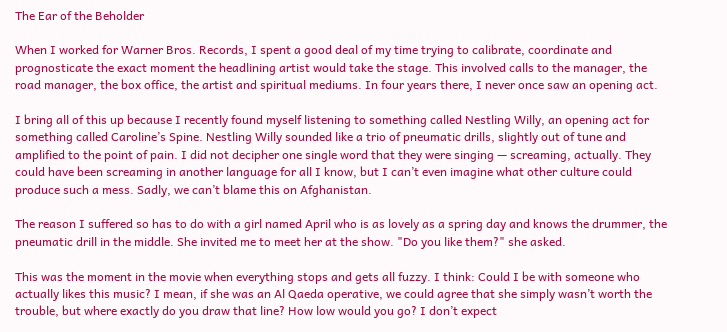The Ear of the Beholder

When I worked for Warner Bros. Records, I spent a good deal of my time trying to calibrate, coordinate and prognosticate the exact moment the headlining artist would take the stage. This involved calls to the manager, the road manager, the box office, the artist and spiritual mediums. In four years there, I never once saw an opening act.

I bring all of this up because I recently found myself listening to something called Nestling Willy, an opening act for something called Caroline’s Spine. Nestling Willy sounded like a trio of pneumatic drills, slightly out of tune and amplified to the point of pain. I did not decipher one single word that they were singing — screaming, actually. They could have been screaming in another language for all I know, but I can’t even imagine what other culture could produce such a mess. Sadly, we can’t blame this on Afghanistan.

The reason I suffered so has to do with a girl named April who is as lovely as a spring day and knows the drummer, the pneumatic drill in the middle. She invited me to meet her at the show. "Do you like them?" she asked.

This was the moment in the movie when everything stops and gets all fuzzy. I think: Could I be with someone who actually likes this music? I mean, if she was an Al Qaeda operative, we could agree that she simply wasn’t worth the trouble, but where exactly do you draw that line? How low would you go? I don’t expect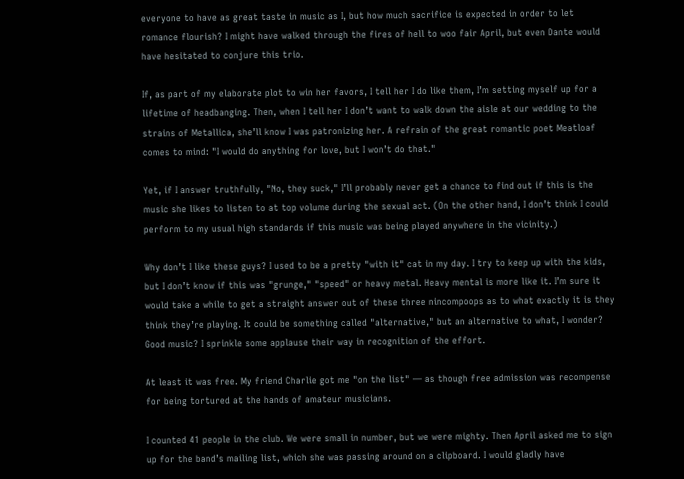everyone to have as great taste in music as I, but how much sacrifice is expected in order to let romance flourish? I might have walked through the fires of hell to woo fair April, but even Dante would have hesitated to conjure this trio.

If, as part of my elaborate plot to win her favors, I tell her I do like them, I’m setting myself up for a lifetime of headbanging. Then, when I tell her I don’t want to walk down the aisle at our wedding to the strains of Metallica, she’ll know I was patronizing her. A refrain of the great romantic poet Meatloaf comes to mind: "I would do anything for love, but I won’t do that."

Yet, if I answer truthfully, "No, they suck," I’ll probably never get a chance to find out if this is the music she likes to listen to at top volume during the sexual act. (On the other hand, I don’t think I could perform to my usual high standards if this music was being played anywhere in the vicinity.)

Why don’t I like these guys? I used to be a pretty "with it" cat in my day. I try to keep up with the kids, but I don’t know if this was "grunge," "speed" or heavy metal. Heavy mental is more like it. I’m sure it would take a while to get a straight answer out of these three nincompoops as to what exactly it is they think they’re playing. It could be something called "alternative," but an alternative to what, I wonder? Good music? I sprinkle some applause their way in recognition of the effort.

At least it was free. My friend Charlie got me "on the list" — as though free admission was recompense for being tortured at the hands of amateur musicians.

I counted 41 people in the club. We were small in number, but we were mighty. Then April asked me to sign up for the band’s mailing list, which she was passing around on a clipboard. I would gladly have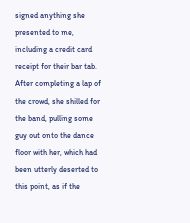signed anything she presented to me, including a credit card receipt for their bar tab. After completing a lap of the crowd, she shilled for the band, pulling some guy out onto the dance floor with her, which had been utterly deserted to this point, as if the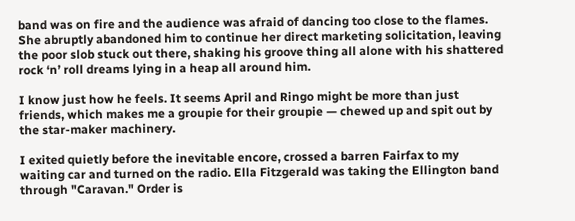band was on fire and the audience was afraid of dancing too close to the flames. She abruptly abandoned him to continue her direct marketing solicitation, leaving the poor slob stuck out there, shaking his groove thing all alone with his shattered rock ‘n’ roll dreams lying in a heap all around him.

I know just how he feels. It seems April and Ringo might be more than just friends, which makes me a groupie for their groupie — chewed up and spit out by the star-maker machinery.

I exited quietly before the inevitable encore, crossed a barren Fairfax to my waiting car and turned on the radio. Ella Fitzgerald was taking the Ellington band through "Caravan." Order is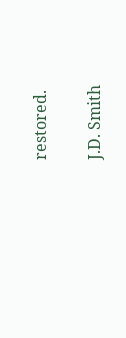restored.

J.D. Smith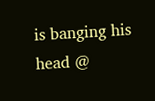is banging his head @